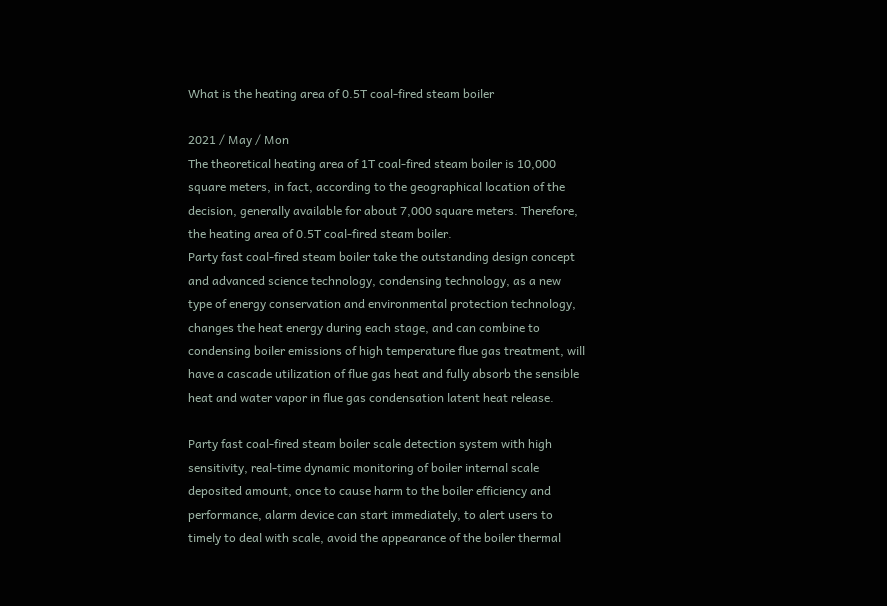What is the heating area of 0.5T coal-fired steam boiler

2021 / May / Mon
The theoretical heating area of 1T coal-fired steam boiler is 10,000 square meters, in fact, according to the geographical location of the decision, generally available for about 7,000 square meters. Therefore, the heating area of 0.5T coal-fired steam boiler.
Party fast coal-fired steam boiler take the outstanding design concept and advanced science technology, condensing technology, as a new type of energy conservation and environmental protection technology, changes the heat energy during each stage, and can combine to condensing boiler emissions of high temperature flue gas treatment, will have a cascade utilization of flue gas heat and fully absorb the sensible heat and water vapor in flue gas condensation latent heat release.

Party fast coal-fired steam boiler scale detection system with high sensitivity, real-time dynamic monitoring of boiler internal scale deposited amount, once to cause harm to the boiler efficiency and performance, alarm device can start immediately, to alert users to timely to deal with scale, avoid the appearance of the boiler thermal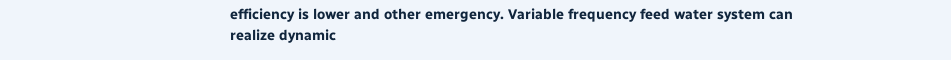efficiency is lower and other emergency. Variable frequency feed water system can realize dynamic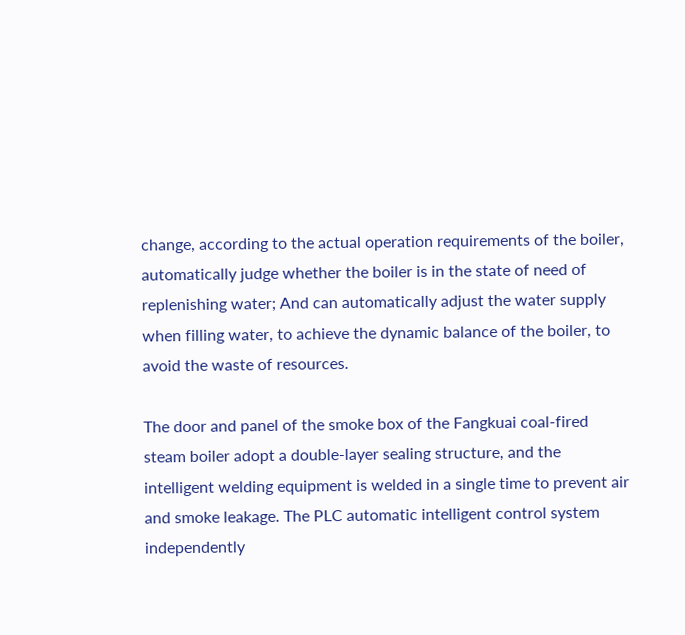change, according to the actual operation requirements of the boiler, automatically judge whether the boiler is in the state of need of replenishing water; And can automatically adjust the water supply when filling water, to achieve the dynamic balance of the boiler, to avoid the waste of resources.

The door and panel of the smoke box of the Fangkuai coal-fired steam boiler adopt a double-layer sealing structure, and the intelligent welding equipment is welded in a single time to prevent air and smoke leakage. The PLC automatic intelligent control system independently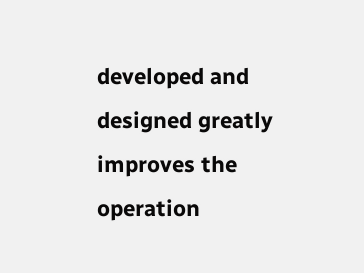developed and designed greatly improves the operation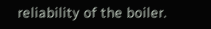reliability of the boiler.